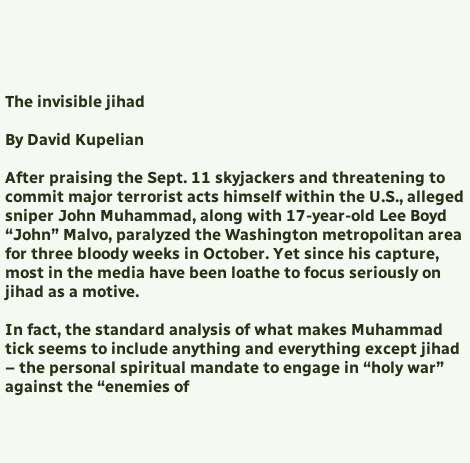The invisible jihad

By David Kupelian

After praising the Sept. 11 skyjackers and threatening to commit major terrorist acts himself within the U.S., alleged sniper John Muhammad, along with 17-year-old Lee Boyd “John” Malvo, paralyzed the Washington metropolitan area for three bloody weeks in October. Yet since his capture, most in the media have been loathe to focus seriously on jihad as a motive.

In fact, the standard analysis of what makes Muhammad tick seems to include anything and everything except jihad – the personal spiritual mandate to engage in “holy war” against the “enemies of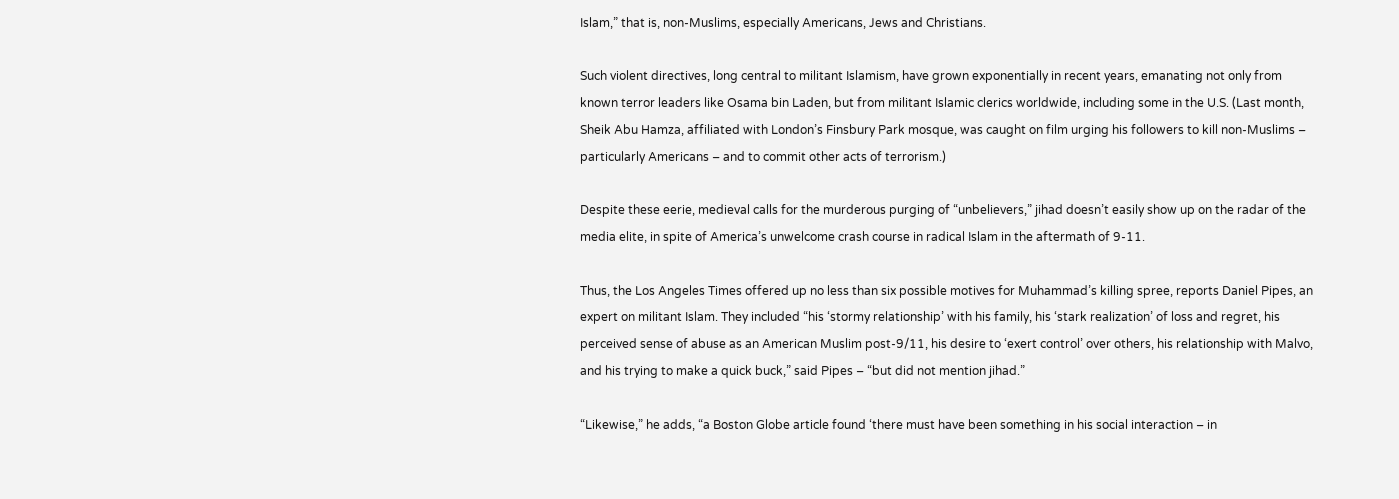Islam,” that is, non-Muslims, especially Americans, Jews and Christians.

Such violent directives, long central to militant Islamism, have grown exponentially in recent years, emanating not only from known terror leaders like Osama bin Laden, but from militant Islamic clerics worldwide, including some in the U.S. (Last month, Sheik Abu Hamza, affiliated with London’s Finsbury Park mosque, was caught on film urging his followers to kill non-Muslims – particularly Americans – and to commit other acts of terrorism.)

Despite these eerie, medieval calls for the murderous purging of “unbelievers,” jihad doesn’t easily show up on the radar of the media elite, in spite of America’s unwelcome crash course in radical Islam in the aftermath of 9-11.

Thus, the Los Angeles Times offered up no less than six possible motives for Muhammad’s killing spree, reports Daniel Pipes, an expert on militant Islam. They included “his ‘stormy relationship’ with his family, his ‘stark realization’ of loss and regret, his perceived sense of abuse as an American Muslim post-9/11, his desire to ‘exert control’ over others, his relationship with Malvo, and his trying to make a quick buck,” said Pipes – “but did not mention jihad.”

“Likewise,” he adds, “a Boston Globe article found ‘there must have been something in his social interaction – in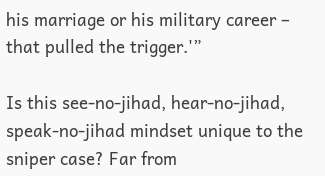his marriage or his military career – that pulled the trigger.'”

Is this see-no-jihad, hear-no-jihad, speak-no-jihad mindset unique to the sniper case? Far from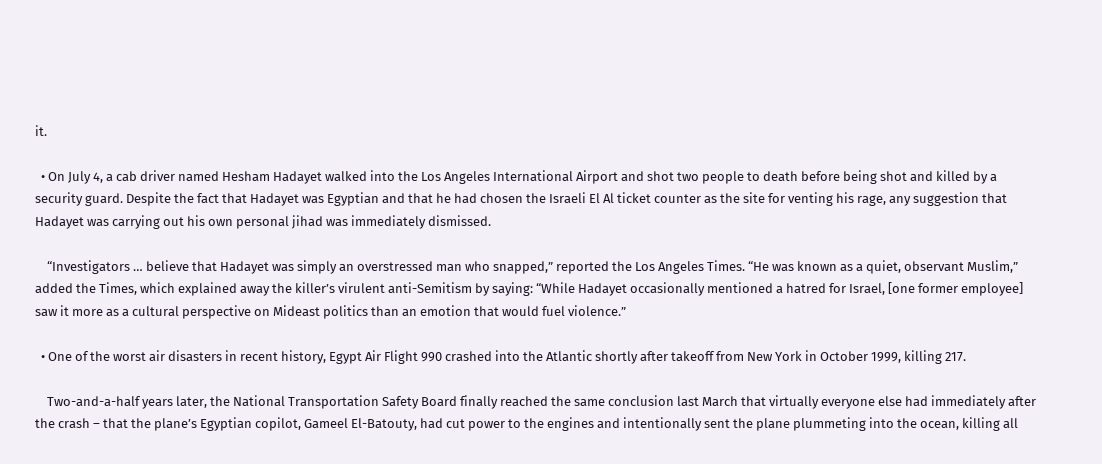it.

  • On July 4, a cab driver named Hesham Hadayet walked into the Los Angeles International Airport and shot two people to death before being shot and killed by a security guard. Despite the fact that Hadayet was Egyptian and that he had chosen the Israeli El Al ticket counter as the site for venting his rage, any suggestion that Hadayet was carrying out his own personal jihad was immediately dismissed.

    “Investigators … believe that Hadayet was simply an overstressed man who snapped,” reported the Los Angeles Times. “He was known as a quiet, observant Muslim,” added the Times, which explained away the killer’s virulent anti-Semitism by saying: “While Hadayet occasionally mentioned a hatred for Israel, [one former employee] saw it more as a cultural perspective on Mideast politics than an emotion that would fuel violence.”

  • One of the worst air disasters in recent history, Egypt Air Flight 990 crashed into the Atlantic shortly after takeoff from New York in October 1999, killing 217.

    Two-and-a-half years later, the National Transportation Safety Board finally reached the same conclusion last March that virtually everyone else had immediately after the crash – that the plane’s Egyptian copilot, Gameel El-Batouty, had cut power to the engines and intentionally sent the plane plummeting into the ocean, killing all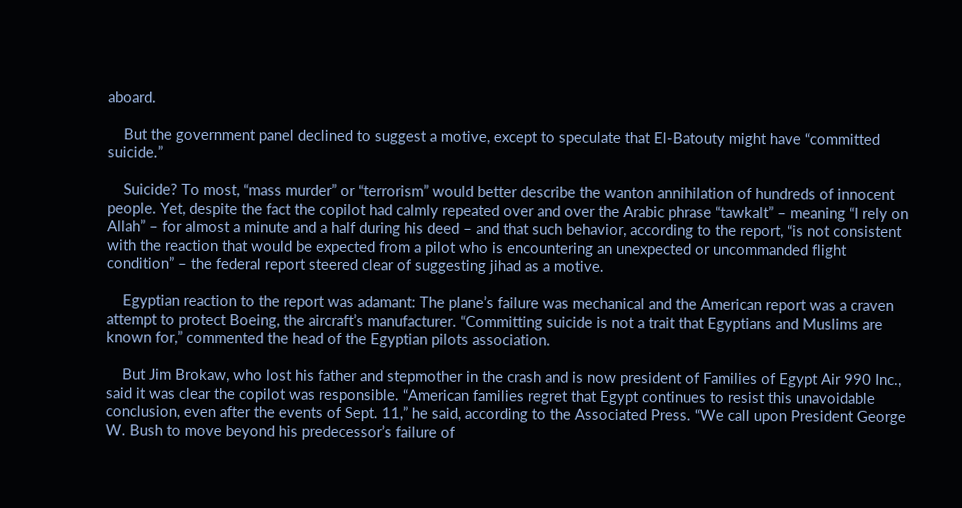aboard.

    But the government panel declined to suggest a motive, except to speculate that El-Batouty might have “committed suicide.”

    Suicide? To most, “mass murder” or “terrorism” would better describe the wanton annihilation of hundreds of innocent people. Yet, despite the fact the copilot had calmly repeated over and over the Arabic phrase “tawkalt” – meaning “I rely on Allah” – for almost a minute and a half during his deed – and that such behavior, according to the report, “is not consistent with the reaction that would be expected from a pilot who is encountering an unexpected or uncommanded flight condition” – the federal report steered clear of suggesting jihad as a motive.

    Egyptian reaction to the report was adamant: The plane’s failure was mechanical and the American report was a craven attempt to protect Boeing, the aircraft’s manufacturer. “Committing suicide is not a trait that Egyptians and Muslims are known for,” commented the head of the Egyptian pilots association.

    But Jim Brokaw, who lost his father and stepmother in the crash and is now president of Families of Egypt Air 990 Inc., said it was clear the copilot was responsible. “American families regret that Egypt continues to resist this unavoidable conclusion, even after the events of Sept. 11,” he said, according to the Associated Press. “We call upon President George W. Bush to move beyond his predecessor’s failure of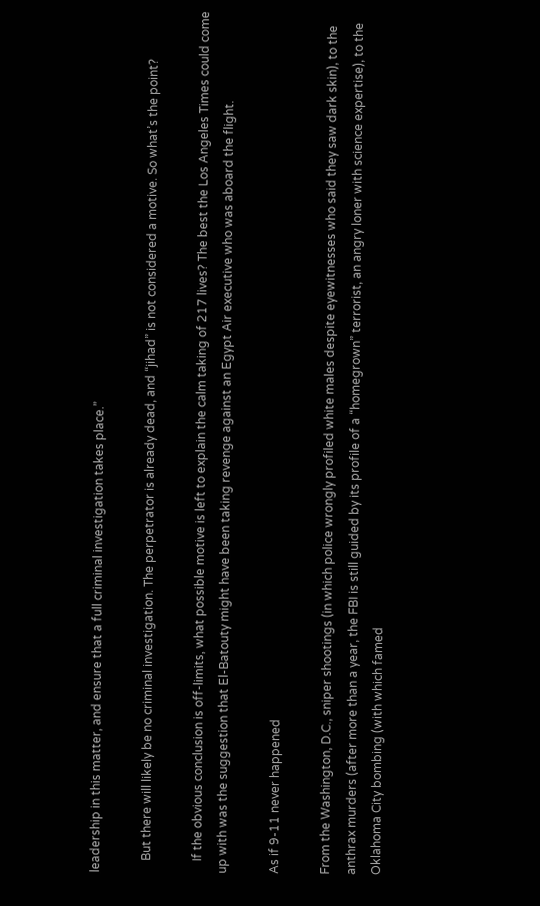leadership in this matter, and ensure that a full criminal investigation takes place.”

    But there will likely be no criminal investigation. The perpetrator is already dead, and “jihad” is not considered a motive. So what’s the point?

    If the obvious conclusion is off-limits, what possible motive is left to explain the calm taking of 217 lives? The best the Los Angeles Times could come up with was the suggestion that El-Batouty might have been taking revenge against an Egypt Air executive who was aboard the flight.

As if 9-11 never happened

From the Washington, D.C., sniper shootings (in which police wrongly profiled white males despite eyewitnesses who said they saw dark skin), to the anthrax murders (after more than a year, the FBI is still guided by its profile of a “homegrown” terrorist, an angry loner with science expertise), to the Oklahoma City bombing (with which famed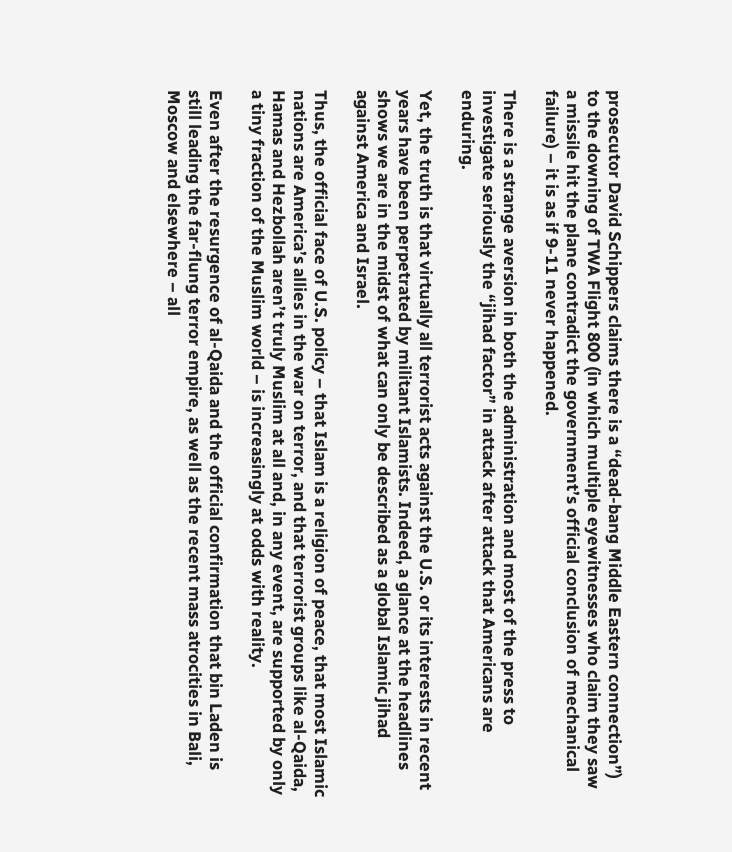prosecutor David Schippers claims there is a “dead-bang Middle Eastern connection”) to the downing of TWA Flight 800 (in which multiple eyewitnesses who claim they saw a missile hit the plane contradict the government’s official conclusion of mechanical failure) – it is as if 9-11 never happened.

There is a strange aversion in both the administration and most of the press to investigate seriously the “jihad factor” in attack after attack that Americans are enduring.

Yet, the truth is that virtually all terrorist acts against the U.S. or its interests in recent years have been perpetrated by militant Islamists. Indeed, a glance at the headlines shows we are in the midst of what can only be described as a global Islamic jihad against America and Israel.

Thus, the official face of U.S. policy – that Islam is a religion of peace, that most Islamic nations are America’s allies in the war on terror, and that terrorist groups like al-Qaida, Hamas and Hezbollah aren’t truly Muslim at all and, in any event, are supported by only a tiny fraction of the Muslim world – is increasingly at odds with reality.

Even after the resurgence of al-Qaida and the official confirmation that bin Laden is still leading the far-flung terror empire, as well as the recent mass atrocities in Bali, Moscow and elsewhere – all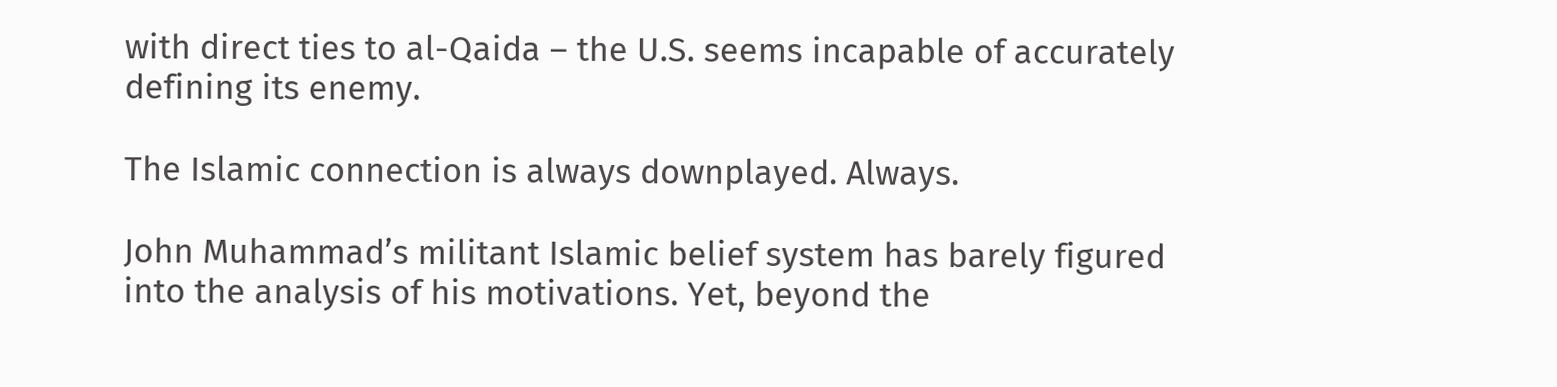with direct ties to al-Qaida – the U.S. seems incapable of accurately defining its enemy.

The Islamic connection is always downplayed. Always.

John Muhammad’s militant Islamic belief system has barely figured into the analysis of his motivations. Yet, beyond the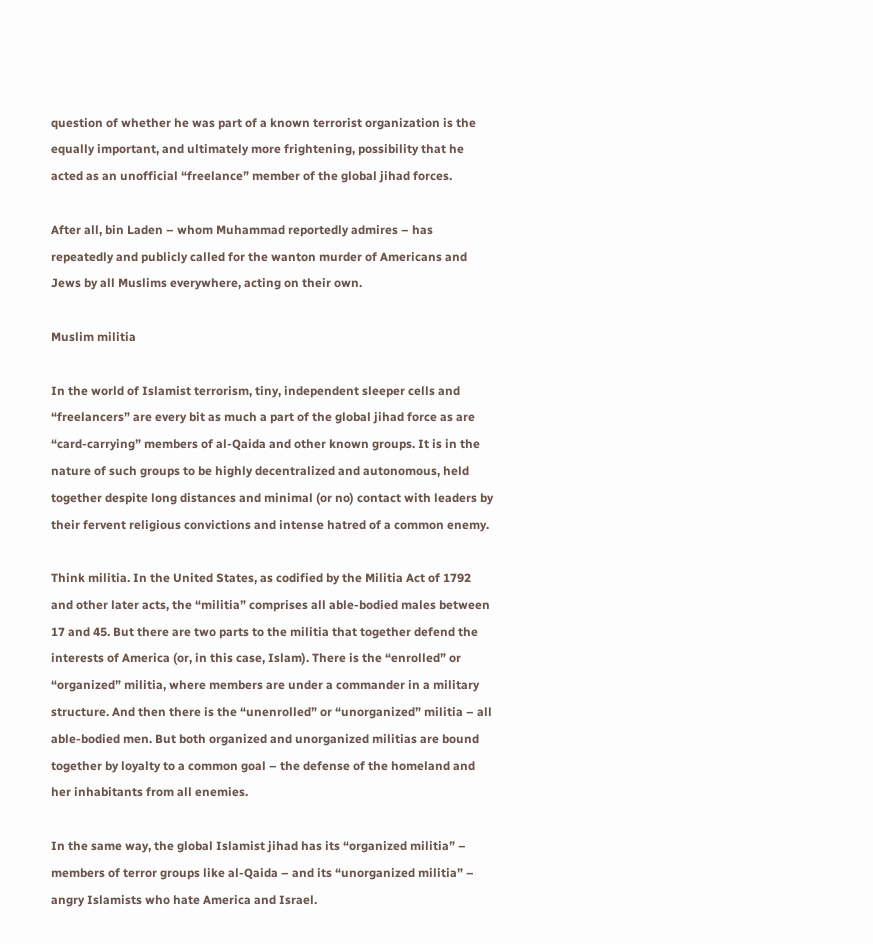question of whether he was part of a known terrorist organization is the equally important, and ultimately more frightening, possibility that he acted as an unofficial “freelance” member of the global jihad forces.

After all, bin Laden – whom Muhammad reportedly admires – has repeatedly and publicly called for the wanton murder of Americans and Jews by all Muslims everywhere, acting on their own.

Muslim militia

In the world of Islamist terrorism, tiny, independent sleeper cells and “freelancers” are every bit as much a part of the global jihad force as are “card-carrying” members of al-Qaida and other known groups. It is in the nature of such groups to be highly decentralized and autonomous, held together despite long distances and minimal (or no) contact with leaders by their fervent religious convictions and intense hatred of a common enemy.

Think militia. In the United States, as codified by the Militia Act of 1792 and other later acts, the “militia” comprises all able-bodied males between 17 and 45. But there are two parts to the militia that together defend the interests of America (or, in this case, Islam). There is the “enrolled” or “organized” militia, where members are under a commander in a military structure. And then there is the “unenrolled” or “unorganized” militia – all able-bodied men. But both organized and unorganized militias are bound together by loyalty to a common goal – the defense of the homeland and her inhabitants from all enemies.

In the same way, the global Islamist jihad has its “organized militia” – members of terror groups like al-Qaida – and its “unorganized militia” – angry Islamists who hate America and Israel.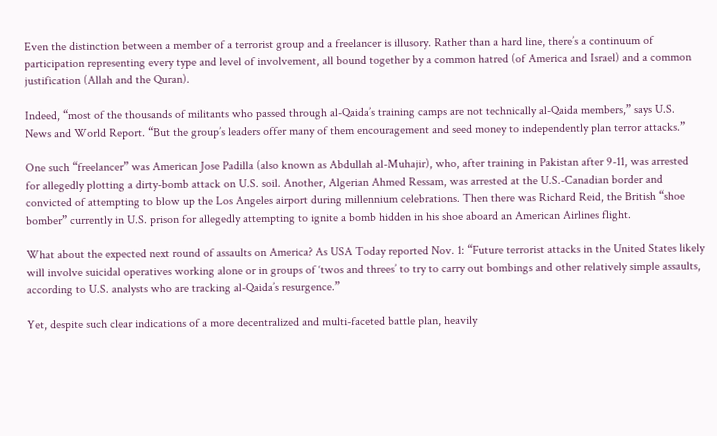Even the distinction between a member of a terrorist group and a freelancer is illusory. Rather than a hard line, there’s a continuum of participation representing every type and level of involvement, all bound together by a common hatred (of America and Israel) and a common justification (Allah and the Quran).

Indeed, “most of the thousands of militants who passed through al-Qaida’s training camps are not technically al-Qaida members,” says U.S. News and World Report. “But the group’s leaders offer many of them encouragement and seed money to independently plan terror attacks.”

One such “freelancer” was American Jose Padilla (also known as Abdullah al-Muhajir), who, after training in Pakistan after 9-11, was arrested for allegedly plotting a dirty-bomb attack on U.S. soil. Another, Algerian Ahmed Ressam, was arrested at the U.S.-Canadian border and convicted of attempting to blow up the Los Angeles airport during millennium celebrations. Then there was Richard Reid, the British “shoe bomber” currently in U.S. prison for allegedly attempting to ignite a bomb hidden in his shoe aboard an American Airlines flight.

What about the expected next round of assaults on America? As USA Today reported Nov. 1: “Future terrorist attacks in the United States likely will involve suicidal operatives working alone or in groups of ‘twos and threes’ to try to carry out bombings and other relatively simple assaults, according to U.S. analysts who are tracking al-Qaida’s resurgence.”

Yet, despite such clear indications of a more decentralized and multi-faceted battle plan, heavily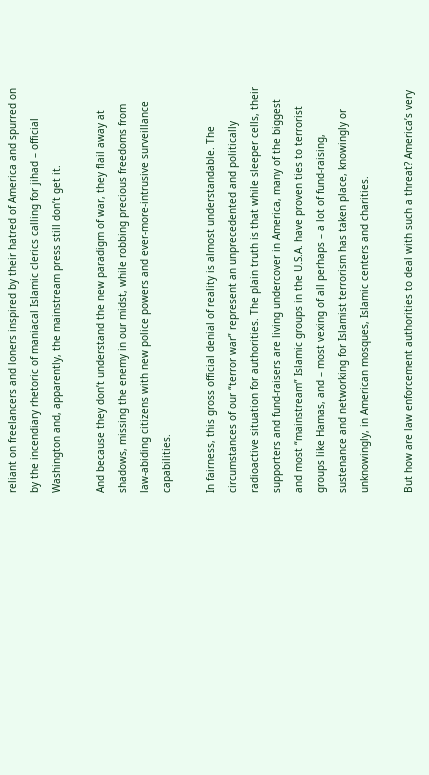reliant on freelancers and loners inspired by their hatred of America and spurred on by the incendiary rhetoric of maniacal Islamic clerics calling for jihad – official Washington and, apparently, the mainstream press still don’t get it.

And because they don’t understand the new paradigm of war, they flail away at shadows, missing the enemy in our midst, while robbing precious freedoms from law-abiding citizens with new police powers and ever-more-intrusive surveillance capabilities.

In fairness, this gross official denial of reality is almost understandable. The circumstances of our “terror war” represent an unprecedented and politically radioactive situation for authorities. The plain truth is that while sleeper cells, their supporters and fund-raisers are living undercover in America, many of the biggest and most “mainstream” Islamic groups in the U.S.A. have proven ties to terrorist groups like Hamas, and – most vexing of all perhaps – a lot of fund-raising, sustenance and networking for Islamist terrorism has taken place, knowingly or unknowingly, in American mosques, Islamic centers and charities.

But how are law enforcement authorities to deal with such a threat? America’s very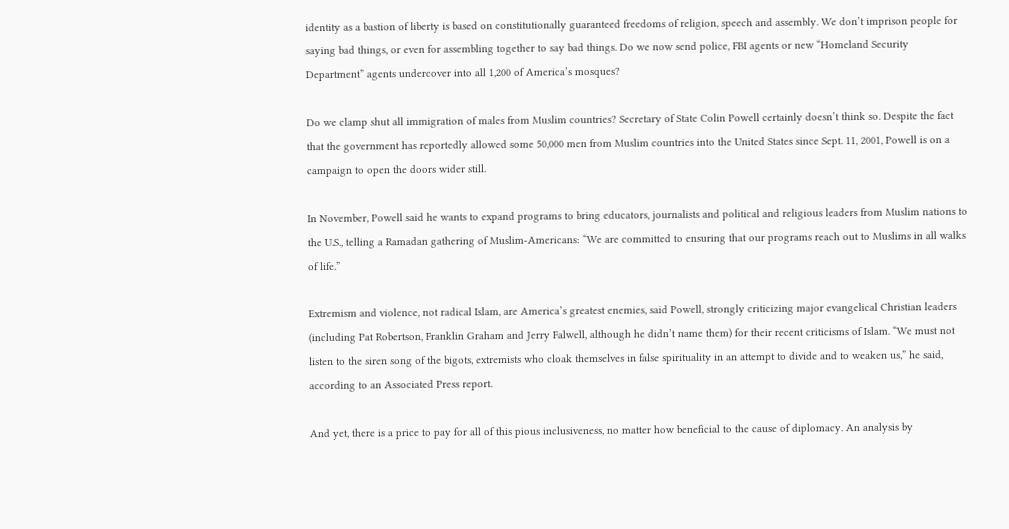identity as a bastion of liberty is based on constitutionally guaranteed freedoms of religion, speech and assembly. We don’t imprison people for saying bad things, or even for assembling together to say bad things. Do we now send police, FBI agents or new “Homeland Security Department” agents undercover into all 1,200 of America’s mosques?

Do we clamp shut all immigration of males from Muslim countries? Secretary of State Colin Powell certainly doesn’t think so. Despite the fact that the government has reportedly allowed some 50,000 men from Muslim countries into the United States since Sept. 11, 2001, Powell is on a campaign to open the doors wider still.

In November, Powell said he wants to expand programs to bring educators, journalists and political and religious leaders from Muslim nations to the U.S., telling a Ramadan gathering of Muslim-Americans: “We are committed to ensuring that our programs reach out to Muslims in all walks of life.”

Extremism and violence, not radical Islam, are America’s greatest enemies, said Powell, strongly criticizing major evangelical Christian leaders (including Pat Robertson, Franklin Graham and Jerry Falwell, although he didn’t name them) for their recent criticisms of Islam. “We must not listen to the siren song of the bigots, extremists who cloak themselves in false spirituality in an attempt to divide and to weaken us,” he said, according to an Associated Press report.

And yet, there is a price to pay for all of this pious inclusiveness, no matter how beneficial to the cause of diplomacy. An analysis by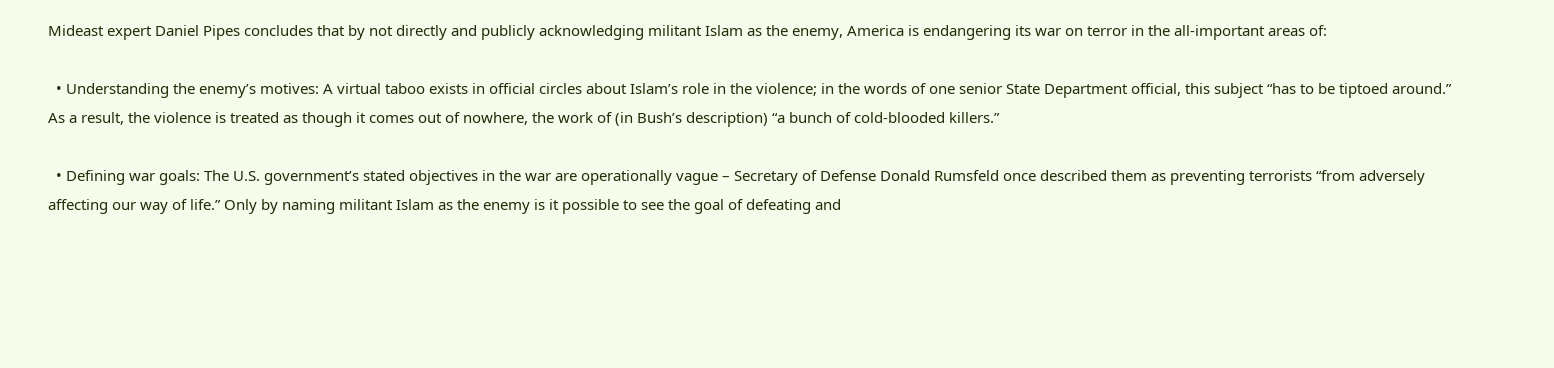Mideast expert Daniel Pipes concludes that by not directly and publicly acknowledging militant Islam as the enemy, America is endangering its war on terror in the all-important areas of:

  • Understanding the enemy’s motives: A virtual taboo exists in official circles about Islam’s role in the violence; in the words of one senior State Department official, this subject “has to be tiptoed around.” As a result, the violence is treated as though it comes out of nowhere, the work of (in Bush’s description) “a bunch of cold-blooded killers.”

  • Defining war goals: The U.S. government’s stated objectives in the war are operationally vague – Secretary of Defense Donald Rumsfeld once described them as preventing terrorists “from adversely affecting our way of life.” Only by naming militant Islam as the enemy is it possible to see the goal of defeating and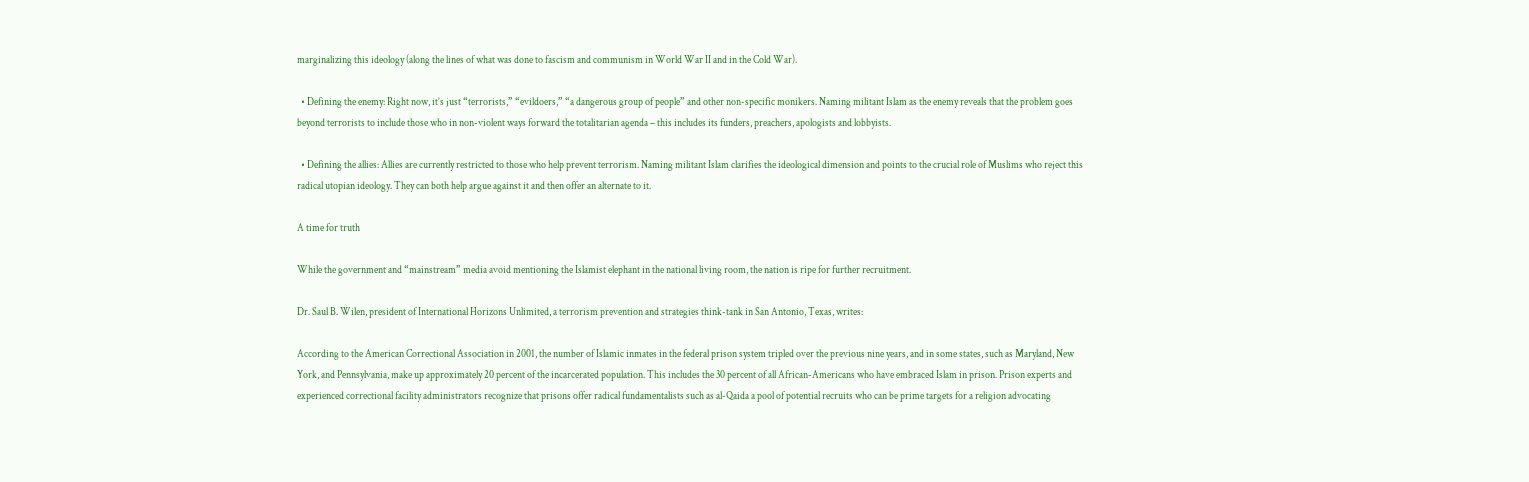marginalizing this ideology (along the lines of what was done to fascism and communism in World War II and in the Cold War).

  • Defining the enemy: Right now, it’s just “terrorists,” “evildoers,” “a dangerous group of people” and other non-specific monikers. Naming militant Islam as the enemy reveals that the problem goes beyond terrorists to include those who in non-violent ways forward the totalitarian agenda – this includes its funders, preachers, apologists and lobbyists.

  • Defining the allies: Allies are currently restricted to those who help prevent terrorism. Naming militant Islam clarifies the ideological dimension and points to the crucial role of Muslims who reject this radical utopian ideology. They can both help argue against it and then offer an alternate to it.

A time for truth

While the government and “mainstream” media avoid mentioning the Islamist elephant in the national living room, the nation is ripe for further recruitment.

Dr. Saul B. Wilen, president of International Horizons Unlimited, a terrorism prevention and strategies think-tank in San Antonio, Texas, writes:

According to the American Correctional Association in 2001, the number of Islamic inmates in the federal prison system tripled over the previous nine years, and in some states, such as Maryland, New York, and Pennsylvania, make up approximately 20 percent of the incarcerated population. This includes the 30 percent of all African-Americans who have embraced Islam in prison. Prison experts and experienced correctional facility administrators recognize that prisons offer radical fundamentalists such as al-Qaida a pool of potential recruits who can be prime targets for a religion advocating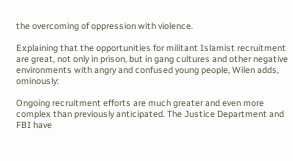the overcoming of oppression with violence.

Explaining that the opportunities for militant Islamist recruitment are great, not only in prison, but in gang cultures and other negative environments with angry and confused young people, Wilen adds, ominously:

Ongoing recruitment efforts are much greater and even more complex than previously anticipated. The Justice Department and FBI have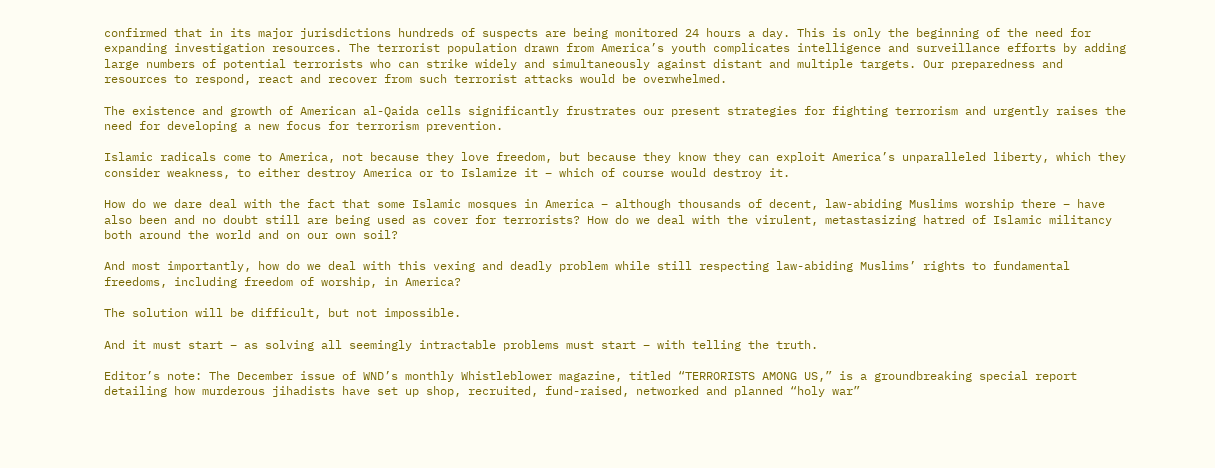confirmed that in its major jurisdictions hundreds of suspects are being monitored 24 hours a day. This is only the beginning of the need for expanding investigation resources. The terrorist population drawn from America’s youth complicates intelligence and surveillance efforts by adding large numbers of potential terrorists who can strike widely and simultaneously against distant and multiple targets. Our preparedness and resources to respond, react and recover from such terrorist attacks would be overwhelmed.

The existence and growth of American al-Qaida cells significantly frustrates our present strategies for fighting terrorism and urgently raises the need for developing a new focus for terrorism prevention.

Islamic radicals come to America, not because they love freedom, but because they know they can exploit America’s unparalleled liberty, which they consider weakness, to either destroy America or to Islamize it – which of course would destroy it.

How do we dare deal with the fact that some Islamic mosques in America – although thousands of decent, law-abiding Muslims worship there – have also been and no doubt still are being used as cover for terrorists? How do we deal with the virulent, metastasizing hatred of Islamic militancy both around the world and on our own soil?

And most importantly, how do we deal with this vexing and deadly problem while still respecting law-abiding Muslims’ rights to fundamental freedoms, including freedom of worship, in America?

The solution will be difficult, but not impossible.

And it must start – as solving all seemingly intractable problems must start – with telling the truth.

Editor’s note: The December issue of WND’s monthly Whistleblower magazine, titled “TERRORISTS AMONG US,” is a groundbreaking special report detailing how murderous jihadists have set up shop, recruited, fund-raised, networked and planned “holy war”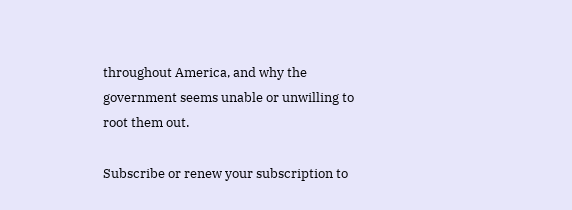throughout America, and why the government seems unable or unwilling to root them out.

Subscribe or renew your subscription to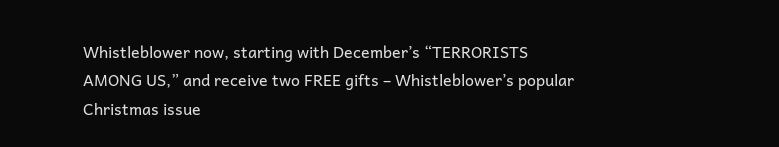Whistleblower now, starting with December’s “TERRORISTS AMONG US,” and receive two FREE gifts – Whistleblower’s popular Christmas issue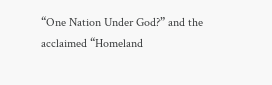“One Nation Under God?” and the acclaimed “Homeland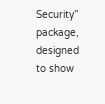Security” package, designed to show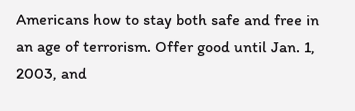Americans how to stay both safe and free in an age of terrorism. Offer good until Jan. 1, 2003, and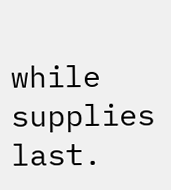while supplies last.